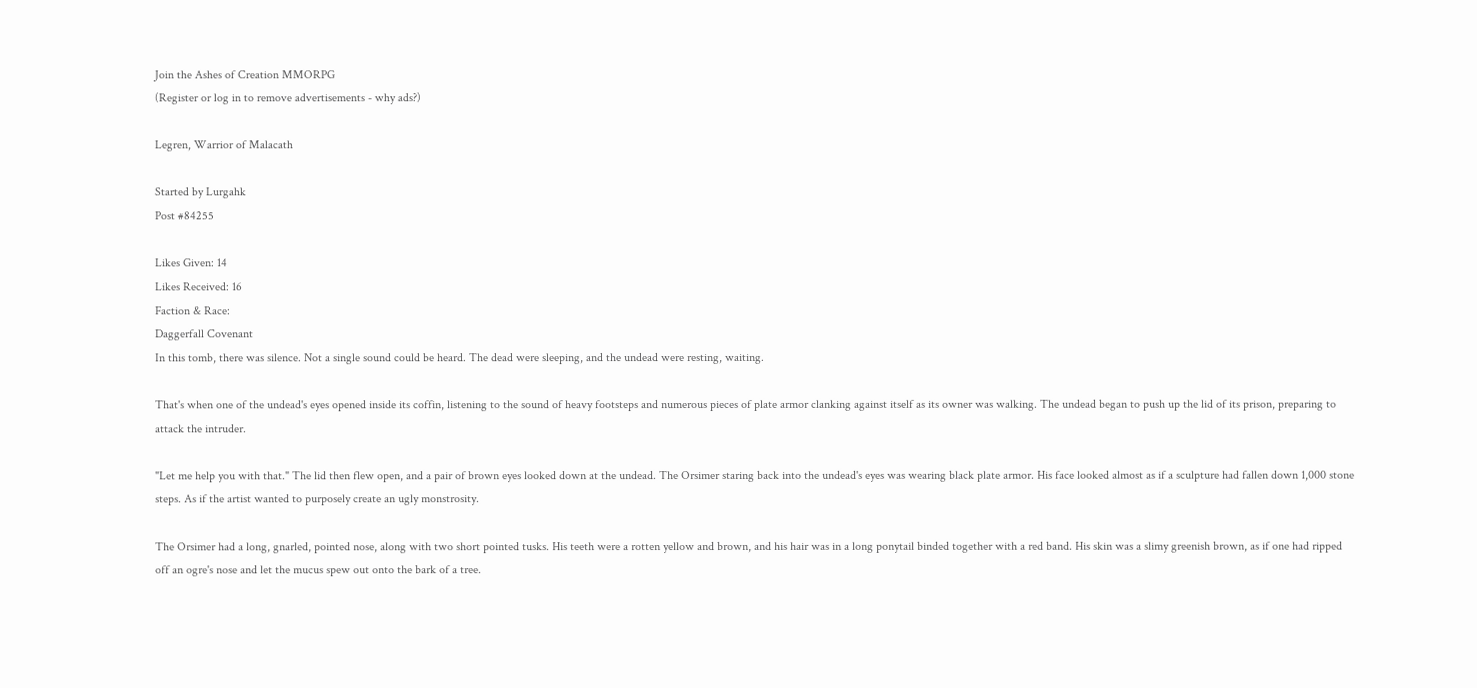Join the Ashes of Creation MMORPG
(Register or log in to remove advertisements - why ads?)

Legren, Warrior of Malacath

Started by Lurgahk
Post #84255

Likes Given: 14
Likes Received: 16
Faction & Race:
Daggerfall Covenant
In this tomb, there was silence. Not a single sound could be heard. The dead were sleeping, and the undead were resting, waiting.

That's when one of the undead's eyes opened inside its coffin, listening to the sound of heavy footsteps and numerous pieces of plate armor clanking against itself as its owner was walking. The undead began to push up the lid of its prison, preparing to attack the intruder.

"Let me help you with that." The lid then flew open, and a pair of brown eyes looked down at the undead. The Orsimer staring back into the undead's eyes was wearing black plate armor. His face looked almost as if a sculpture had fallen down 1,000 stone steps. As if the artist wanted to purposely create an ugly monstrosity.

The Orsimer had a long, gnarled, pointed nose, along with two short pointed tusks. His teeth were a rotten yellow and brown, and his hair was in a long ponytail binded together with a red band. His skin was a slimy greenish brown, as if one had ripped off an ogre's nose and let the mucus spew out onto the bark of a tree.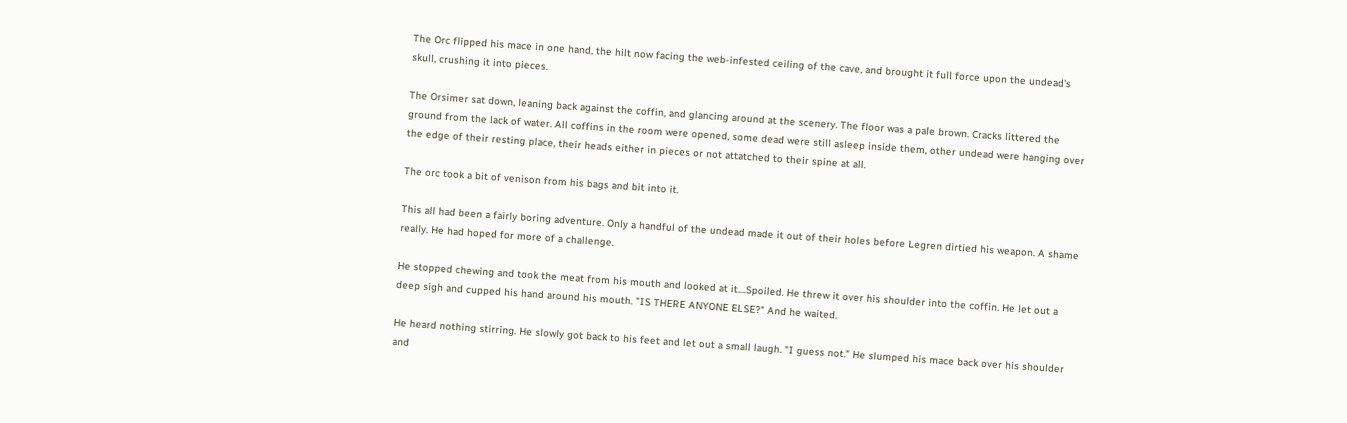The Orc flipped his mace in one hand, the hilt now facing the web-infested ceiling of the cave, and brought it full force upon the undead's skull, crushing it into pieces.

The Orsimer sat down, leaning back against the coffin, and glancing around at the scenery. The floor was a pale brown. Cracks littered the ground from the lack of water. All coffins in the room were opened, some dead were still asleep inside them, other undead were hanging over the edge of their resting place, their heads either in pieces or not attatched to their spine at all.

The orc took a bit of venison from his bags and bit into it.

This all had been a fairly boring adventure. Only a handful of the undead made it out of their holes before Legren dirtied his weapon. A shame really. He had hoped for more of a challenge.

He stopped chewing and took the meat from his mouth and looked at it....Spoiled. He threw it over his shoulder into the coffin. He let out a deep sigh and cupped his hand around his mouth. "IS THERE ANYONE ELSE?" And he waited.

He heard nothing stirring. He slowly got back to his feet and let out a small laugh. "I guess not." He slumped his mace back over his shoulder and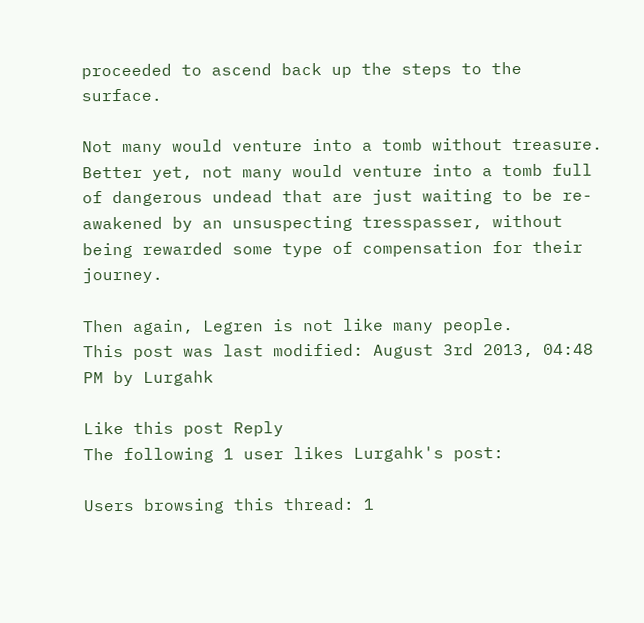proceeded to ascend back up the steps to the surface.

Not many would venture into a tomb without treasure. Better yet, not many would venture into a tomb full of dangerous undead that are just waiting to be re-awakened by an unsuspecting tresspasser, without being rewarded some type of compensation for their journey.

Then again, Legren is not like many people.
This post was last modified: August 3rd 2013, 04:48 PM by Lurgahk

Like this post Reply
The following 1 user likes Lurgahk's post:

Users browsing this thread: 1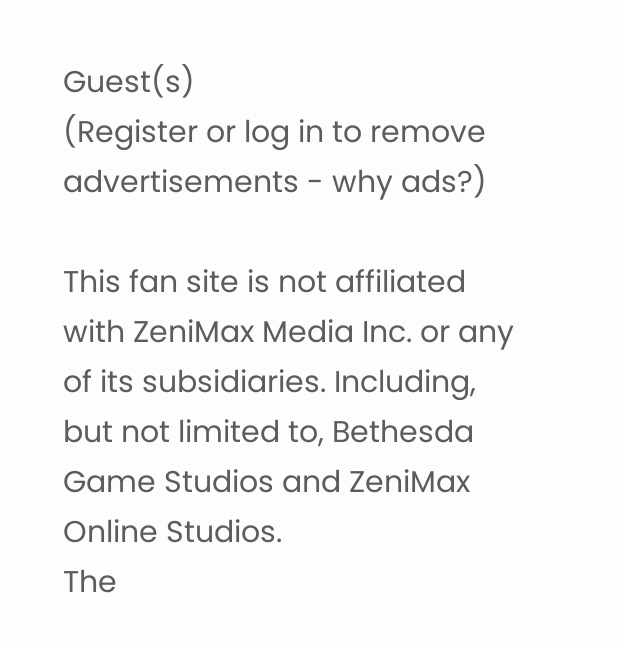Guest(s)
(Register or log in to remove advertisements - why ads?)

This fan site is not affiliated with ZeniMax Media Inc. or any of its subsidiaries. Including, but not limited to, Bethesda Game Studios and ZeniMax Online Studios.
The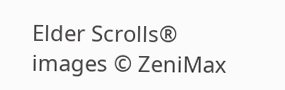Elder Scrolls® images © ZeniMax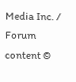Media Inc. / Forum content ©